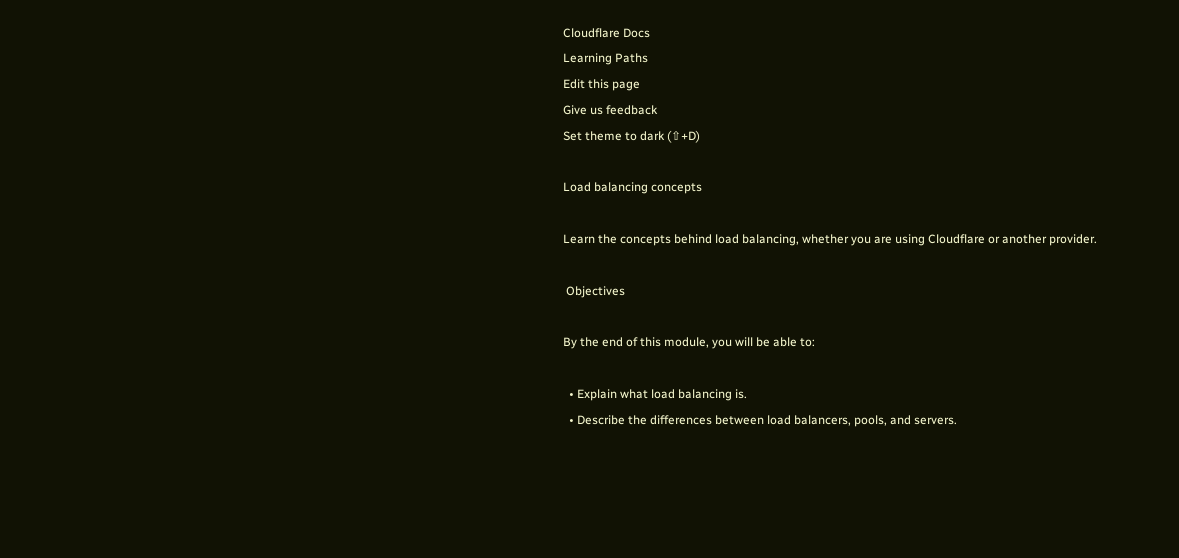Cloudflare Docs
Learning Paths
Edit this page
Give us feedback
Set theme to dark (⇧+D)

Load balancing concepts

Learn the concepts behind load balancing, whether you are using Cloudflare or another provider.

 Objectives

By the end of this module, you will be able to:

  • Explain what load balancing is.
  • Describe the differences between load balancers, pools, and servers.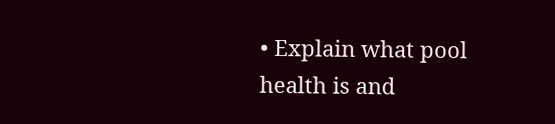• Explain what pool health is and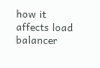how it affects load balancer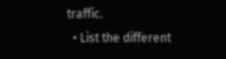traffic.
  • List the different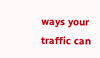ways your traffic can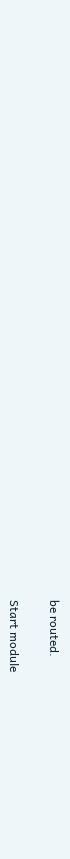be routed.

Start module